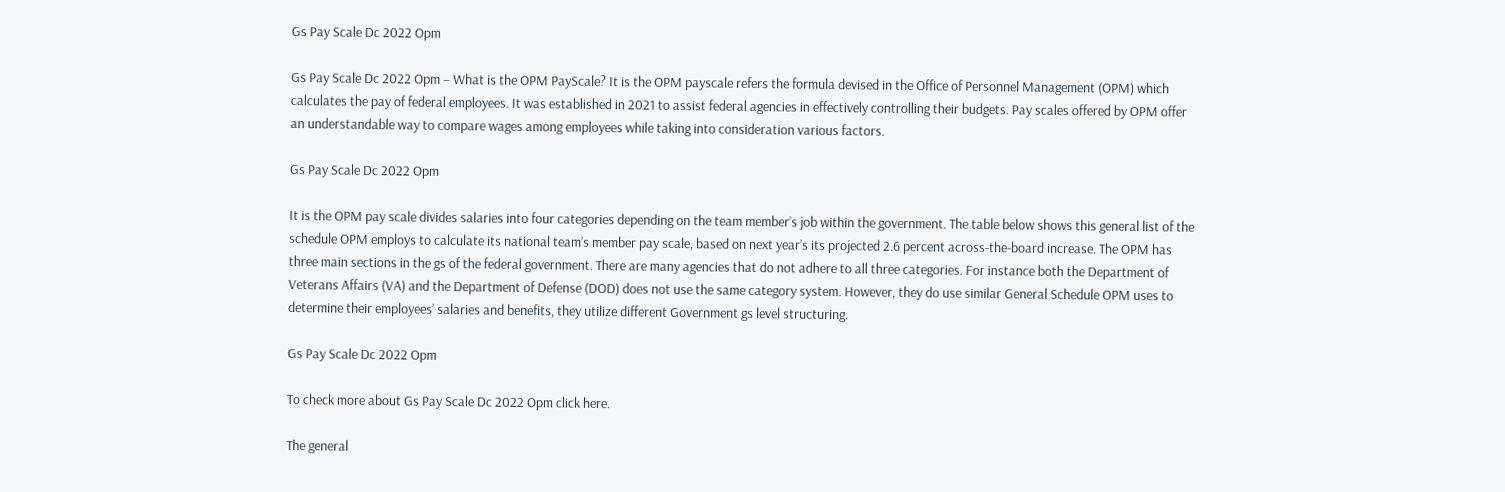Gs Pay Scale Dc 2022 Opm

Gs Pay Scale Dc 2022 Opm – What is the OPM PayScale? It is the OPM payscale refers the formula devised in the Office of Personnel Management (OPM) which calculates the pay of federal employees. It was established in 2021 to assist federal agencies in effectively controlling their budgets. Pay scales offered by OPM offer an understandable way to compare wages among employees while taking into consideration various factors.

Gs Pay Scale Dc 2022 Opm

It is the OPM pay scale divides salaries into four categories depending on the team member’s job within the government. The table below shows this general list of the schedule OPM employs to calculate its national team’s member pay scale, based on next year’s its projected 2.6 percent across-the-board increase. The OPM has three main sections in the gs of the federal government. There are many agencies that do not adhere to all three categories. For instance both the Department of Veterans Affairs (VA) and the Department of Defense (DOD) does not use the same category system. However, they do use similar General Schedule OPM uses to determine their employees’ salaries and benefits, they utilize different Government gs level structuring.

Gs Pay Scale Dc 2022 Opm

To check more about Gs Pay Scale Dc 2022 Opm click here.

The general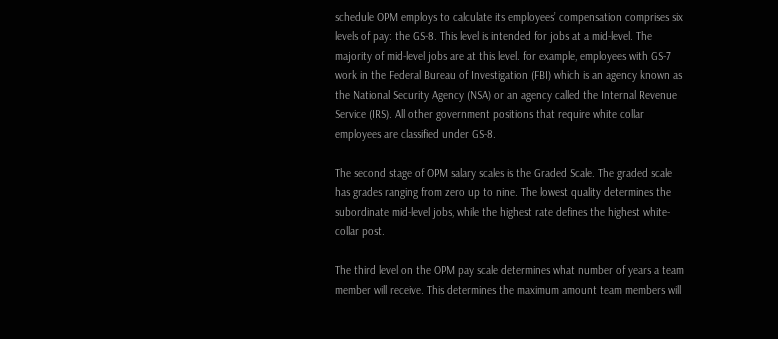schedule OPM employs to calculate its employees’ compensation comprises six levels of pay: the GS-8. This level is intended for jobs at a mid-level. The majority of mid-level jobs are at this level. for example, employees with GS-7 work in the Federal Bureau of Investigation (FBI) which is an agency known as the National Security Agency (NSA) or an agency called the Internal Revenue Service (IRS). All other government positions that require white collar employees are classified under GS-8.

The second stage of OPM salary scales is the Graded Scale. The graded scale has grades ranging from zero up to nine. The lowest quality determines the subordinate mid-level jobs, while the highest rate defines the highest white-collar post.

The third level on the OPM pay scale determines what number of years a team member will receive. This determines the maximum amount team members will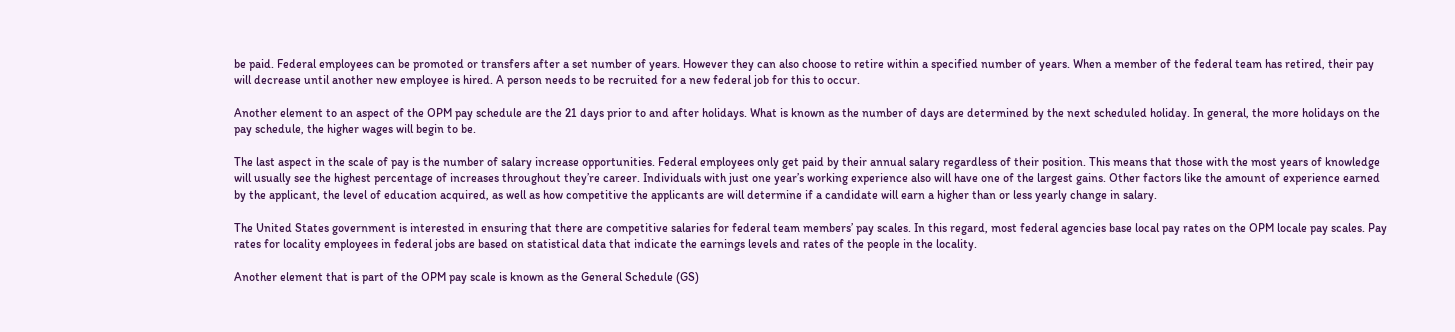be paid. Federal employees can be promoted or transfers after a set number of years. However they can also choose to retire within a specified number of years. When a member of the federal team has retired, their pay will decrease until another new employee is hired. A person needs to be recruited for a new federal job for this to occur.

Another element to an aspect of the OPM pay schedule are the 21 days prior to and after holidays. What is known as the number of days are determined by the next scheduled holiday. In general, the more holidays on the pay schedule, the higher wages will begin to be.

The last aspect in the scale of pay is the number of salary increase opportunities. Federal employees only get paid by their annual salary regardless of their position. This means that those with the most years of knowledge will usually see the highest percentage of increases throughout they’re career. Individuals with just one year’s working experience also will have one of the largest gains. Other factors like the amount of experience earned by the applicant, the level of education acquired, as well as how competitive the applicants are will determine if a candidate will earn a higher than or less yearly change in salary.

The United States government is interested in ensuring that there are competitive salaries for federal team members’ pay scales. In this regard, most federal agencies base local pay rates on the OPM locale pay scales. Pay rates for locality employees in federal jobs are based on statistical data that indicate the earnings levels and rates of the people in the locality.

Another element that is part of the OPM pay scale is known as the General Schedule (GS)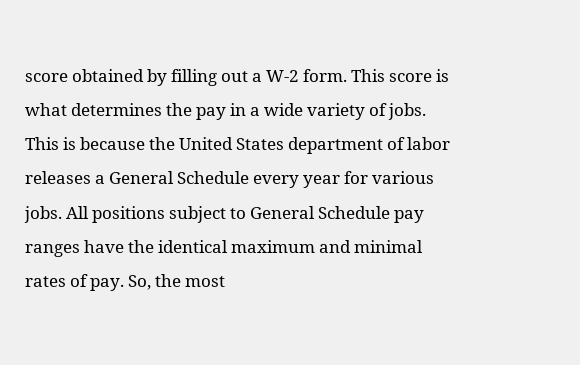score obtained by filling out a W-2 form. This score is what determines the pay in a wide variety of jobs. This is because the United States department of labor releases a General Schedule every year for various jobs. All positions subject to General Schedule pay ranges have the identical maximum and minimal rates of pay. So, the most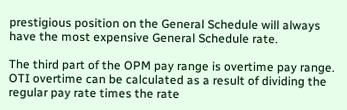prestigious position on the General Schedule will always have the most expensive General Schedule rate.

The third part of the OPM pay range is overtime pay range. OTI overtime can be calculated as a result of dividing the regular pay rate times the rate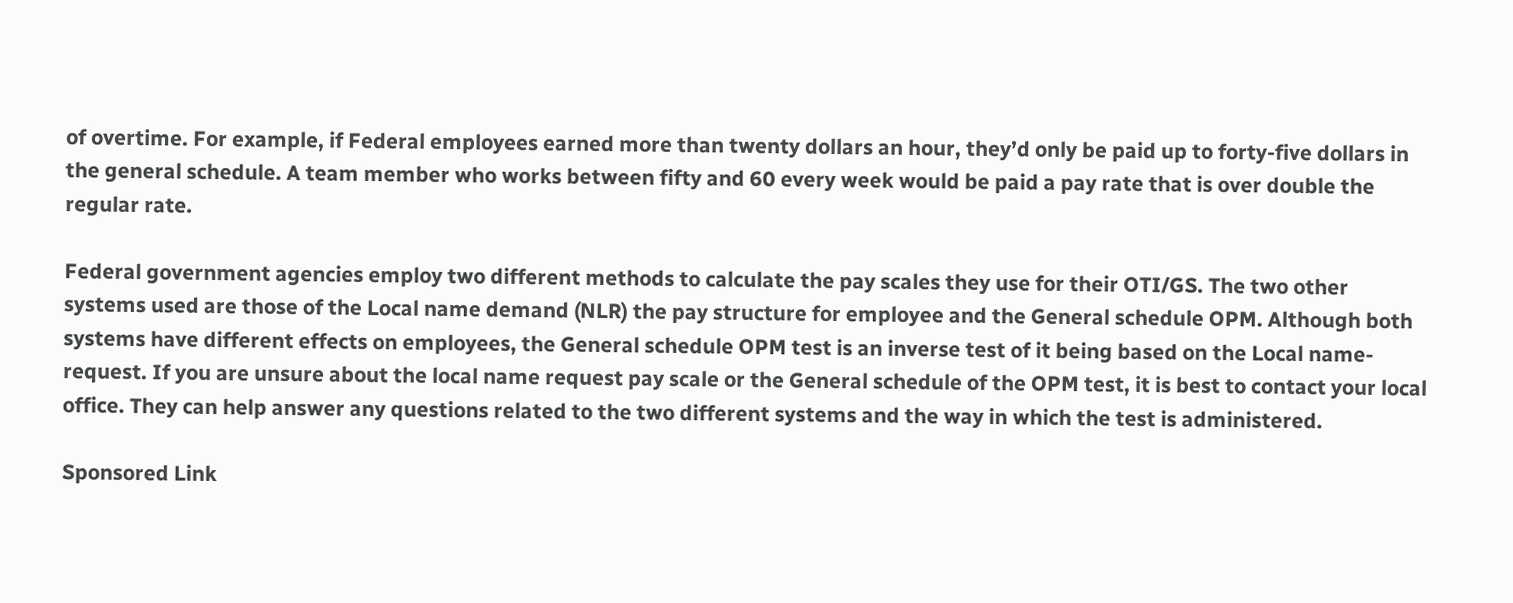of overtime. For example, if Federal employees earned more than twenty dollars an hour, they’d only be paid up to forty-five dollars in the general schedule. A team member who works between fifty and 60 every week would be paid a pay rate that is over double the regular rate.

Federal government agencies employ two different methods to calculate the pay scales they use for their OTI/GS. The two other systems used are those of the Local name demand (NLR) the pay structure for employee and the General schedule OPM. Although both systems have different effects on employees, the General schedule OPM test is an inverse test of it being based on the Local name-request. If you are unsure about the local name request pay scale or the General schedule of the OPM test, it is best to contact your local office. They can help answer any questions related to the two different systems and the way in which the test is administered.

Sponsored Link